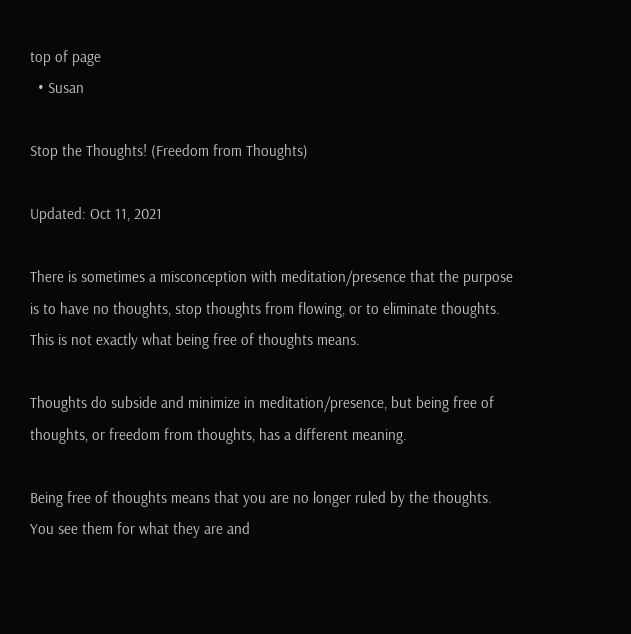top of page
  • Susan

Stop the Thoughts! (Freedom from Thoughts)

Updated: Oct 11, 2021

There is sometimes a misconception with meditation/presence that the purpose is to have no thoughts, stop thoughts from flowing, or to eliminate thoughts. This is not exactly what being free of thoughts means.

Thoughts do subside and minimize in meditation/presence, but being free of thoughts, or freedom from thoughts, has a different meaning.

Being free of thoughts means that you are no longer ruled by the thoughts. You see them for what they are and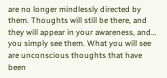are no longer mindlessly directed by them. Thoughts will still be there, and they will appear in your awareness, and… you simply see them. What you will see are unconscious thoughts that have been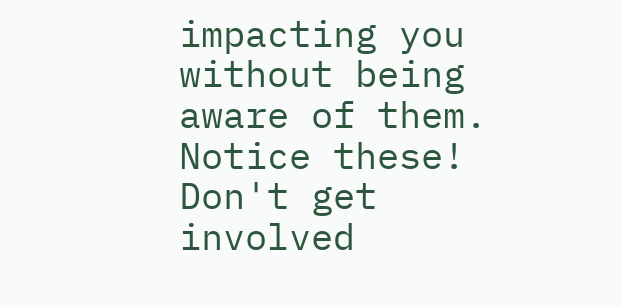impacting you without being aware of them. Notice these! Don't get involved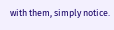with them, simply notice.